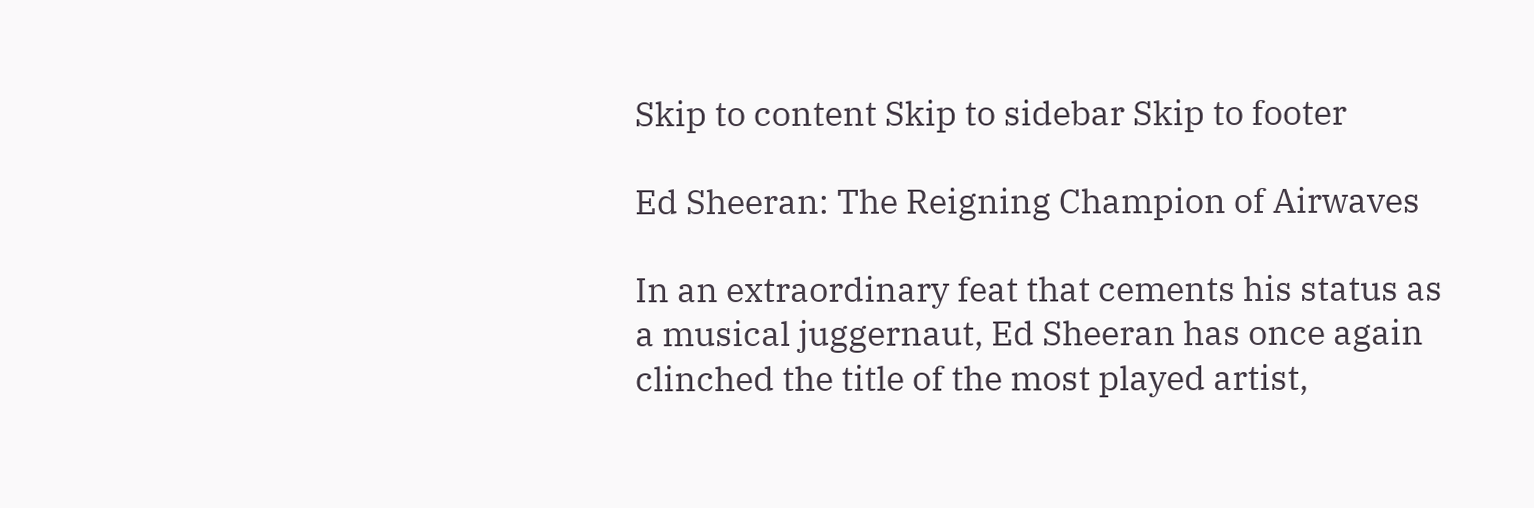Skip to content Skip to sidebar Skip to footer

Ed Sheeran: The Reigning Champion of Airwaves

In an extraordinary feat that cements his status as a musical juggernaut, Ed Sheeran has once again clinched the title of the most played artist,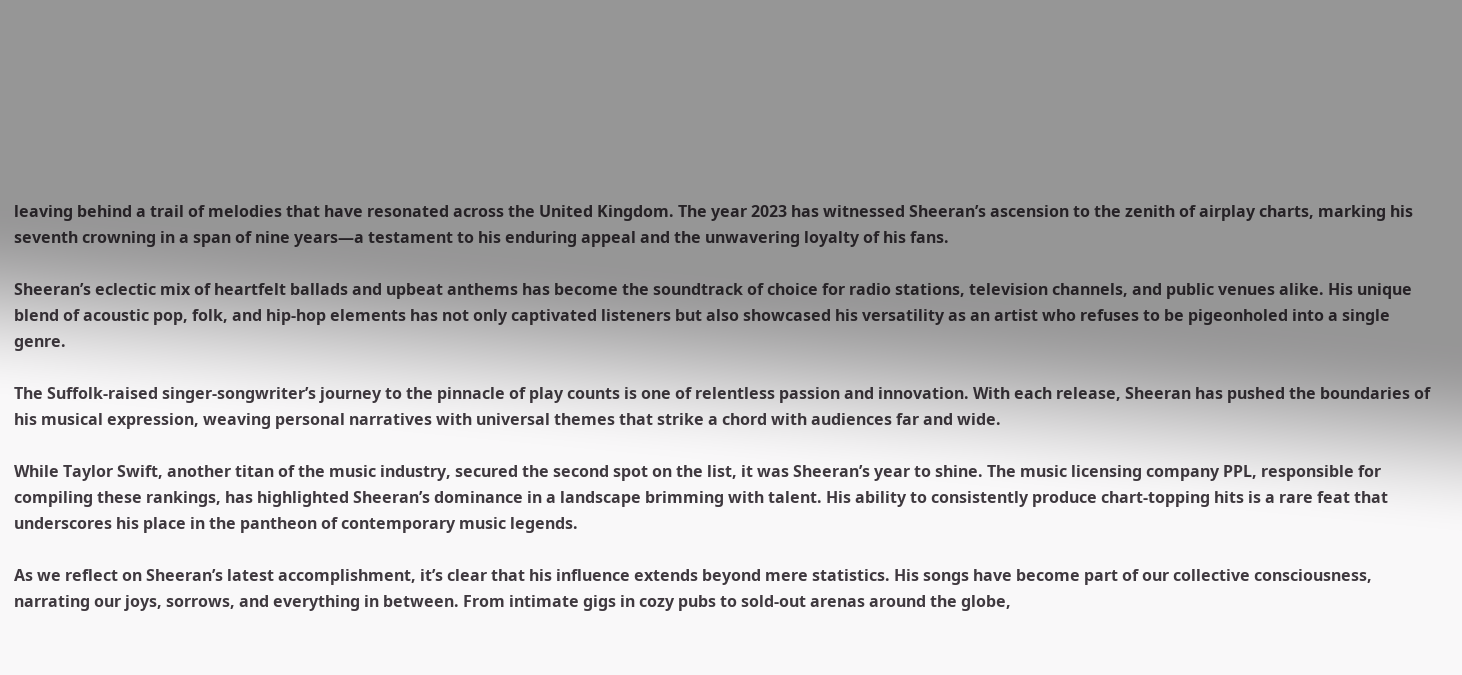leaving behind a trail of melodies that have resonated across the United Kingdom. The year 2023 has witnessed Sheeran’s ascension to the zenith of airplay charts, marking his seventh crowning in a span of nine years—a testament to his enduring appeal and the unwavering loyalty of his fans.

Sheeran’s eclectic mix of heartfelt ballads and upbeat anthems has become the soundtrack of choice for radio stations, television channels, and public venues alike. His unique blend of acoustic pop, folk, and hip-hop elements has not only captivated listeners but also showcased his versatility as an artist who refuses to be pigeonholed into a single genre.

The Suffolk-raised singer-songwriter’s journey to the pinnacle of play counts is one of relentless passion and innovation. With each release, Sheeran has pushed the boundaries of his musical expression, weaving personal narratives with universal themes that strike a chord with audiences far and wide.

While Taylor Swift, another titan of the music industry, secured the second spot on the list, it was Sheeran’s year to shine. The music licensing company PPL, responsible for compiling these rankings, has highlighted Sheeran’s dominance in a landscape brimming with talent. His ability to consistently produce chart-topping hits is a rare feat that underscores his place in the pantheon of contemporary music legends.

As we reflect on Sheeran’s latest accomplishment, it’s clear that his influence extends beyond mere statistics. His songs have become part of our collective consciousness, narrating our joys, sorrows, and everything in between. From intimate gigs in cozy pubs to sold-out arenas around the globe,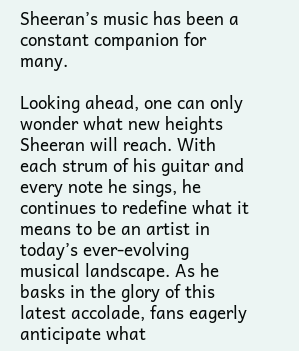Sheeran’s music has been a constant companion for many.

Looking ahead, one can only wonder what new heights Sheeran will reach. With each strum of his guitar and every note he sings, he continues to redefine what it means to be an artist in today’s ever-evolving musical landscape. As he basks in the glory of this latest accolade, fans eagerly anticipate what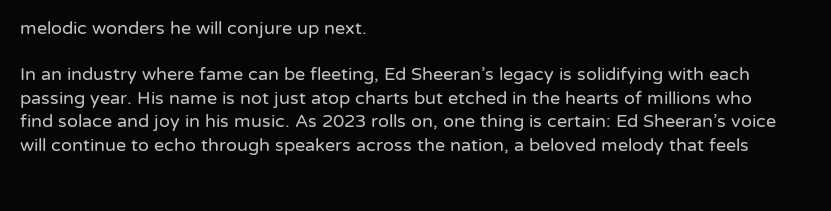melodic wonders he will conjure up next.

In an industry where fame can be fleeting, Ed Sheeran’s legacy is solidifying with each passing year. His name is not just atop charts but etched in the hearts of millions who find solace and joy in his music. As 2023 rolls on, one thing is certain: Ed Sheeran’s voice will continue to echo through speakers across the nation, a beloved melody that feels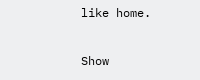like home.

Show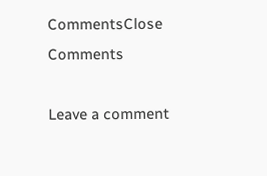CommentsClose Comments

Leave a comment